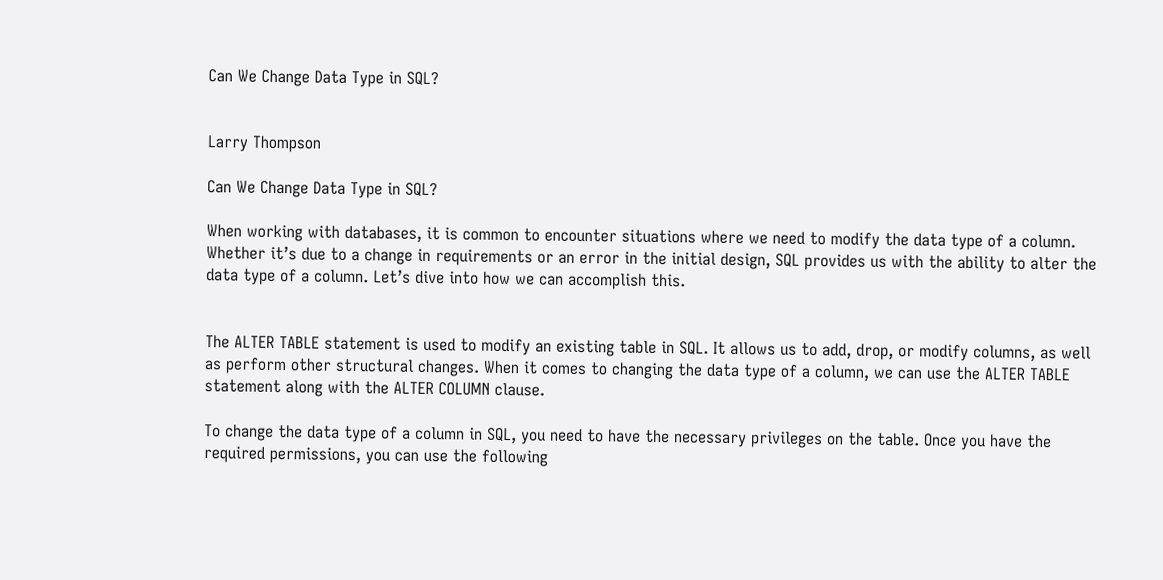Can We Change Data Type in SQL?


Larry Thompson

Can We Change Data Type in SQL?

When working with databases, it is common to encounter situations where we need to modify the data type of a column. Whether it’s due to a change in requirements or an error in the initial design, SQL provides us with the ability to alter the data type of a column. Let’s dive into how we can accomplish this.


The ALTER TABLE statement is used to modify an existing table in SQL. It allows us to add, drop, or modify columns, as well as perform other structural changes. When it comes to changing the data type of a column, we can use the ALTER TABLE statement along with the ALTER COLUMN clause.

To change the data type of a column in SQL, you need to have the necessary privileges on the table. Once you have the required permissions, you can use the following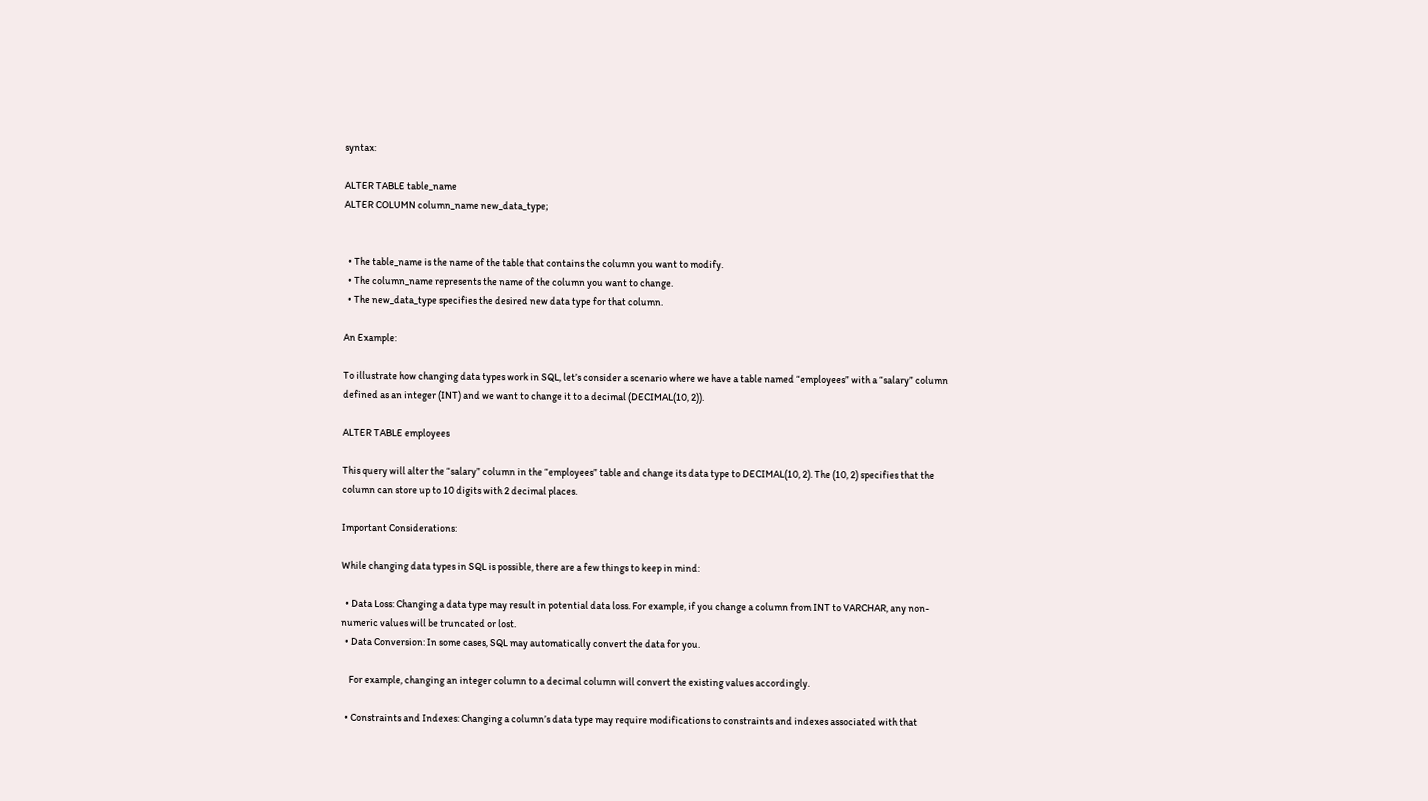syntax:

ALTER TABLE table_name
ALTER COLUMN column_name new_data_type;


  • The table_name is the name of the table that contains the column you want to modify.
  • The column_name represents the name of the column you want to change.
  • The new_data_type specifies the desired new data type for that column.

An Example:

To illustrate how changing data types work in SQL, let’s consider a scenario where we have a table named “employees” with a “salary” column defined as an integer (INT) and we want to change it to a decimal (DECIMAL(10, 2)).

ALTER TABLE employees

This query will alter the “salary” column in the “employees” table and change its data type to DECIMAL(10, 2). The (10, 2) specifies that the column can store up to 10 digits with 2 decimal places.

Important Considerations:

While changing data types in SQL is possible, there are a few things to keep in mind:

  • Data Loss: Changing a data type may result in potential data loss. For example, if you change a column from INT to VARCHAR, any non-numeric values will be truncated or lost.
  • Data Conversion: In some cases, SQL may automatically convert the data for you.

    For example, changing an integer column to a decimal column will convert the existing values accordingly.

  • Constraints and Indexes: Changing a column’s data type may require modifications to constraints and indexes associated with that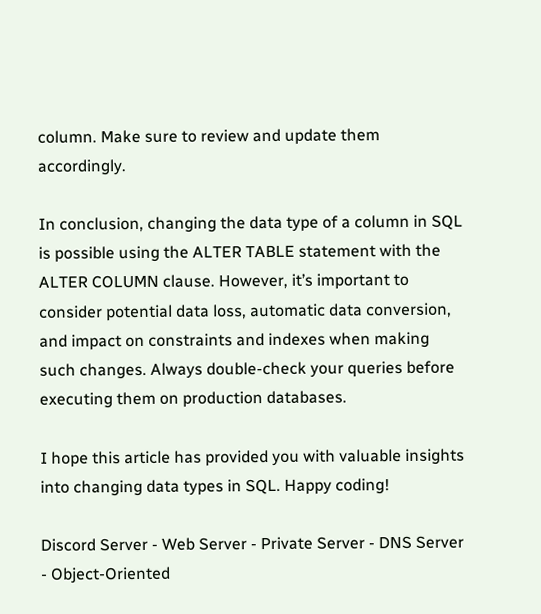column. Make sure to review and update them accordingly.

In conclusion, changing the data type of a column in SQL is possible using the ALTER TABLE statement with the ALTER COLUMN clause. However, it’s important to consider potential data loss, automatic data conversion, and impact on constraints and indexes when making such changes. Always double-check your queries before executing them on production databases.

I hope this article has provided you with valuable insights into changing data types in SQL. Happy coding!

Discord Server - Web Server - Private Server - DNS Server - Object-Oriented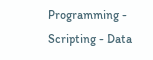Programming - Scripting - Data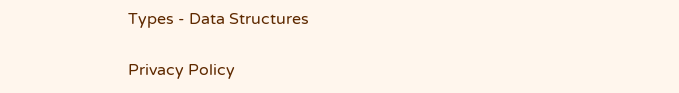Types - Data Structures

Privacy Policy